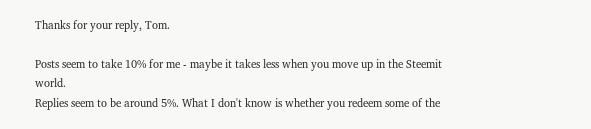Thanks for your reply, Tom.

Posts seem to take 10% for me - maybe it takes less when you move up in the Steemit world.
Replies seem to be around 5%. What I don't know is whether you redeem some of the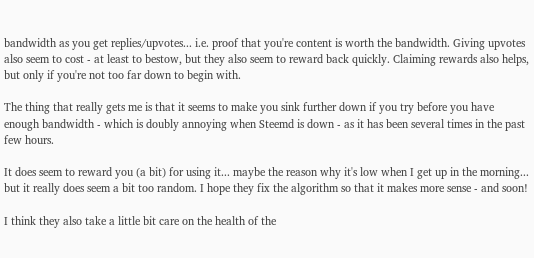bandwidth as you get replies/upvotes... i.e. proof that you're content is worth the bandwidth. Giving upvotes also seem to cost - at least to bestow, but they also seem to reward back quickly. Claiming rewards also helps, but only if you're not too far down to begin with.

The thing that really gets me is that it seems to make you sink further down if you try before you have enough bandwidth - which is doubly annoying when Steemd is down - as it has been several times in the past few hours.

It does seem to reward you (a bit) for using it... maybe the reason why it's low when I get up in the morning... but it really does seem a bit too random. I hope they fix the algorithm so that it makes more sense - and soon!

I think they also take a little bit care on the health of the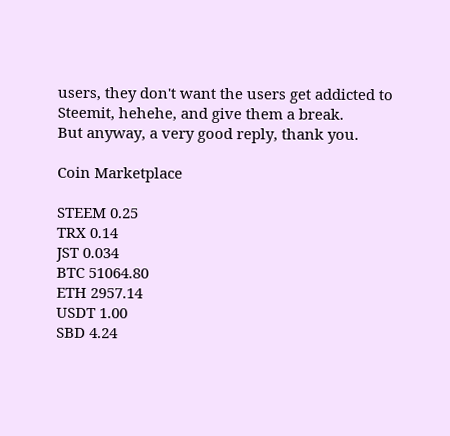users, they don't want the users get addicted to Steemit, hehehe, and give them a break.
But anyway, a very good reply, thank you.

Coin Marketplace

STEEM 0.25
TRX 0.14
JST 0.034
BTC 51064.80
ETH 2957.14
USDT 1.00
SBD 4.24